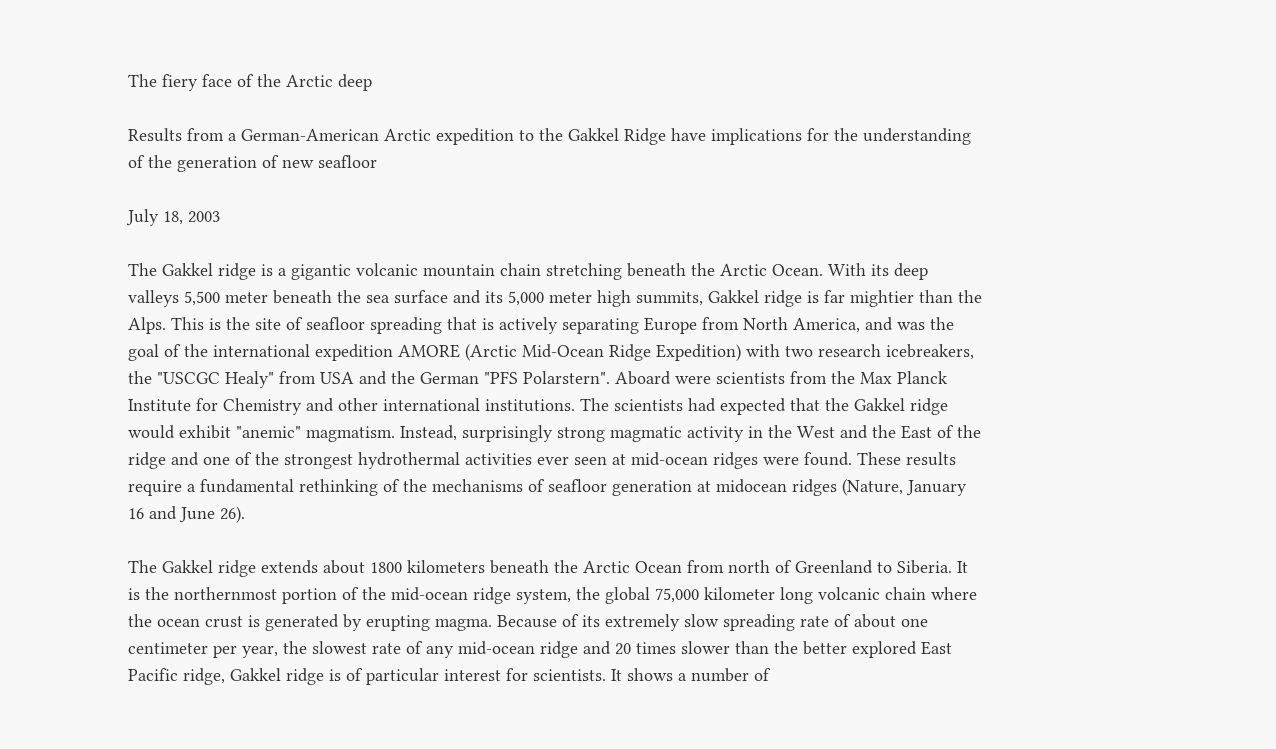The fiery face of the Arctic deep

Results from a German-American Arctic expedition to the Gakkel Ridge have implications for the understanding of the generation of new seafloor

July 18, 2003

The Gakkel ridge is a gigantic volcanic mountain chain stretching beneath the Arctic Ocean. With its deep valleys 5,500 meter beneath the sea surface and its 5,000 meter high summits, Gakkel ridge is far mightier than the Alps. This is the site of seafloor spreading that is actively separating Europe from North America, and was the goal of the international expedition AMORE (Arctic Mid-Ocean Ridge Expedition) with two research icebreakers, the "USCGC Healy" from USA and the German "PFS Polarstern". Aboard were scientists from the Max Planck Institute for Chemistry and other international institutions. The scientists had expected that the Gakkel ridge would exhibit "anemic" magmatism. Instead, surprisingly strong magmatic activity in the West and the East of the ridge and one of the strongest hydrothermal activities ever seen at mid-ocean ridges were found. These results require a fundamental rethinking of the mechanisms of seafloor generation at midocean ridges (Nature, January 16 and June 26).

The Gakkel ridge extends about 1800 kilometers beneath the Arctic Ocean from north of Greenland to Siberia. It is the northernmost portion of the mid-ocean ridge system, the global 75,000 kilometer long volcanic chain where the ocean crust is generated by erupting magma. Because of its extremely slow spreading rate of about one centimeter per year, the slowest rate of any mid-ocean ridge and 20 times slower than the better explored East Pacific ridge, Gakkel ridge is of particular interest for scientists. It shows a number of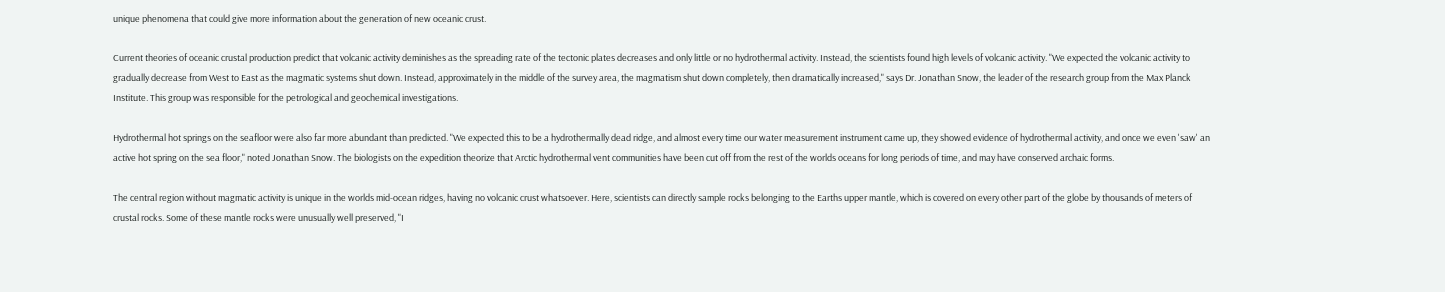unique phenomena that could give more information about the generation of new oceanic crust.

Current theories of oceanic crustal production predict that volcanic activity deminishes as the spreading rate of the tectonic plates decreases and only little or no hydrothermal activity. Instead, the scientists found high levels of volcanic activity. "We expected the volcanic activity to gradually decrease from West to East as the magmatic systems shut down. Instead, approximately in the middle of the survey area, the magmatism shut down completely, then dramatically increased," says Dr. Jonathan Snow, the leader of the research group from the Max Planck Institute. This group was responsible for the petrological and geochemical investigations.

Hydrothermal hot springs on the seafloor were also far more abundant than predicted. "We expected this to be a hydrothermally dead ridge, and almost every time our water measurement instrument came up, they showed evidence of hydrothermal activity, and once we even 'saw' an active hot spring on the sea floor," noted Jonathan Snow. The biologists on the expedition theorize that Arctic hydrothermal vent communities have been cut off from the rest of the worlds oceans for long periods of time, and may have conserved archaic forms.

The central region without magmatic activity is unique in the worlds mid-ocean ridges, having no volcanic crust whatsoever. Here, scientists can directly sample rocks belonging to the Earths upper mantle, which is covered on every other part of the globe by thousands of meters of crustal rocks. Some of these mantle rocks were unusually well preserved, "I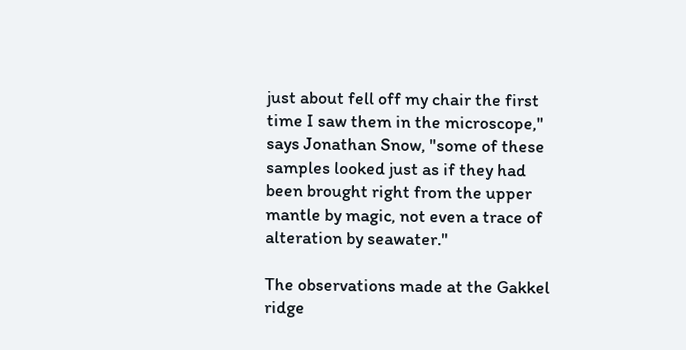just about fell off my chair the first time I saw them in the microscope," says Jonathan Snow, "some of these samples looked just as if they had been brought right from the upper mantle by magic, not even a trace of alteration by seawater."

The observations made at the Gakkel ridge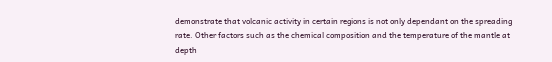demonstrate that volcanic activity in certain regions is not only dependant on the spreading rate. Other factors such as the chemical composition and the temperature of the mantle at depth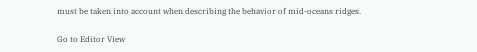must be taken into account when describing the behavior of mid-oceans ridges.

Go to Editor View